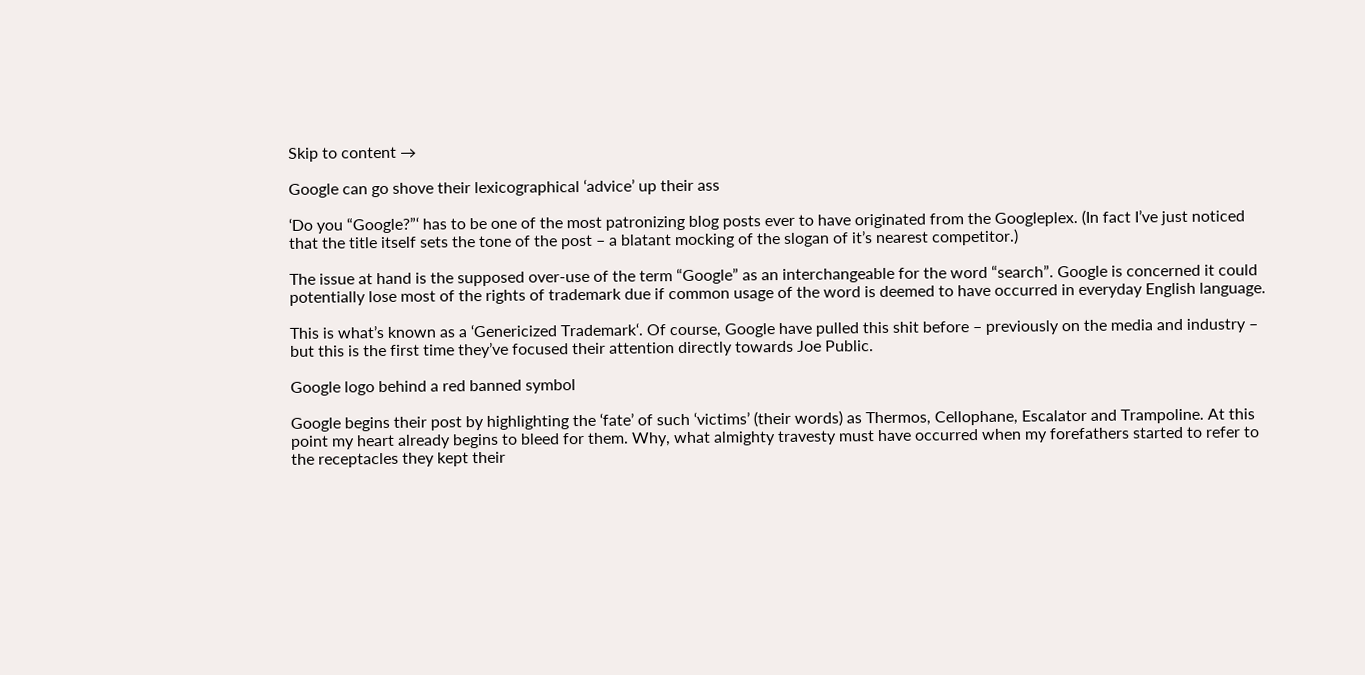Skip to content →

Google can go shove their lexicographical ‘advice’ up their ass

‘Do you “Google?”‘ has to be one of the most patronizing blog posts ever to have originated from the Googleplex. (In fact I’ve just noticed that the title itself sets the tone of the post – a blatant mocking of the slogan of it’s nearest competitor.)

The issue at hand is the supposed over-use of the term “Google” as an interchangeable for the word “search”. Google is concerned it could potentially lose most of the rights of trademark due if common usage of the word is deemed to have occurred in everyday English language.

This is what’s known as a ‘Genericized Trademark‘. Of course, Google have pulled this shit before – previously on the media and industry – but this is the first time they’ve focused their attention directly towards Joe Public.

Google logo behind a red banned symbol

Google begins their post by highlighting the ‘fate’ of such ‘victims’ (their words) as Thermos, Cellophane, Escalator and Trampoline. At this point my heart already begins to bleed for them. Why, what almighty travesty must have occurred when my forefathers started to refer to the receptacles they kept their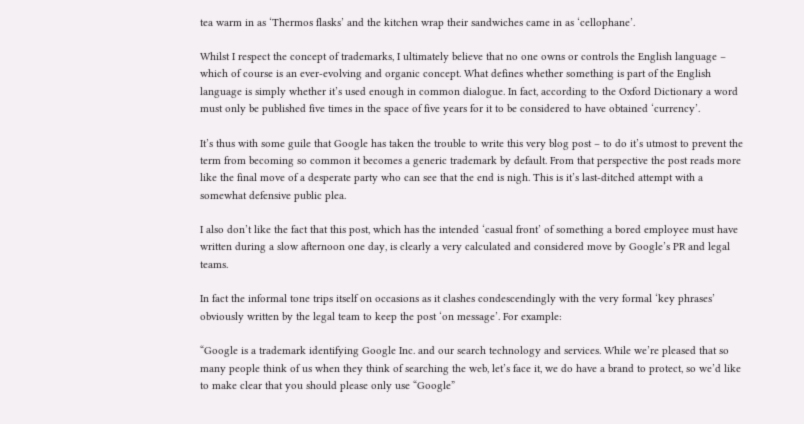tea warm in as ‘Thermos flasks’ and the kitchen wrap their sandwiches came in as ‘cellophane’.

Whilst I respect the concept of trademarks, I ultimately believe that no one owns or controls the English language – which of course is an ever-evolving and organic concept. What defines whether something is part of the English language is simply whether it’s used enough in common dialogue. In fact, according to the Oxford Dictionary a word must only be published five times in the space of five years for it to be considered to have obtained ‘currency’.

It’s thus with some guile that Google has taken the trouble to write this very blog post – to do it’s utmost to prevent the term from becoming so common it becomes a generic trademark by default. From that perspective the post reads more like the final move of a desperate party who can see that the end is nigh. This is it’s last-ditched attempt with a somewhat defensive public plea.

I also don’t like the fact that this post, which has the intended ‘casual front’ of something a bored employee must have written during a slow afternoon one day, is clearly a very calculated and considered move by Google’s PR and legal teams.

In fact the informal tone trips itself on occasions as it clashes condescendingly with the very formal ‘key phrases’ obviously written by the legal team to keep the post ‘on message’. For example:

“Google is a trademark identifying Google Inc. and our search technology and services. While we’re pleased that so many people think of us when they think of searching the web, let’s face it, we do have a brand to protect, so we’d like to make clear that you should please only use “Google”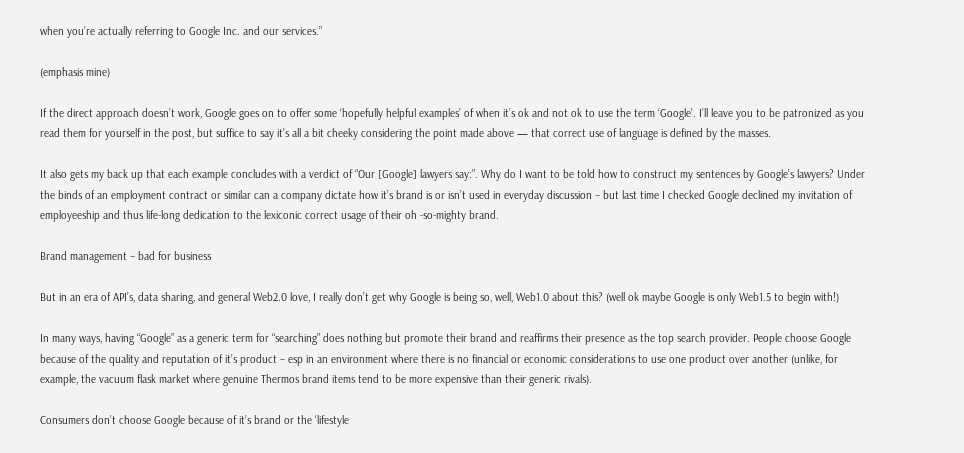when you’re actually referring to Google Inc. and our services.”

(emphasis mine)

If the direct approach doesn’t work, Google goes on to offer some ‘hopefully helpful examples’ of when it’s ok and not ok to use the term ‘Google’. I’ll leave you to be patronized as you read them for yourself in the post, but suffice to say it’s all a bit cheeky considering the point made above — that correct use of language is defined by the masses.

It also gets my back up that each example concludes with a verdict of “Our [Google] lawyers say:”. Why do I want to be told how to construct my sentences by Google’s lawyers? Under the binds of an employment contract or similar can a company dictate how it’s brand is or isn’t used in everyday discussion – but last time I checked Google declined my invitation of employeeship and thus life-long dedication to the lexiconic correct usage of their oh -so-mighty brand.

Brand management – bad for business

But in an era of API’s, data sharing, and general Web2.0 love, I really don’t get why Google is being so, well, Web1.0 about this? (well ok maybe Google is only Web1.5 to begin with!)

In many ways, having “Google” as a generic term for “searching” does nothing but promote their brand and reaffirms their presence as the top search provider. People choose Google because of the quality and reputation of it’s product – esp in an environment where there is no financial or economic considerations to use one product over another (unlike, for example, the vacuum flask market where genuine Thermos brand items tend to be more expensive than their generic rivals).

Consumers don’t choose Google because of it’s brand or the ‘lifestyle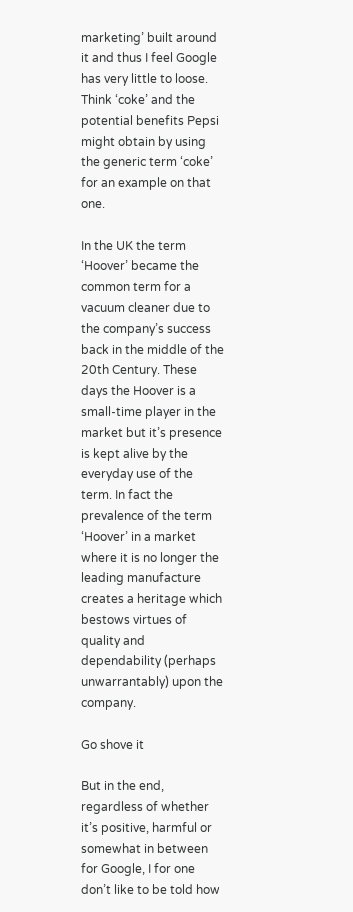marketing’ built around it and thus I feel Google has very little to loose. Think ‘coke’ and the potential benefits Pepsi might obtain by using the generic term ‘coke’ for an example on that one.

In the UK the term ‘Hoover’ became the common term for a vacuum cleaner due to the company’s success back in the middle of the 20th Century. These days the Hoover is a small-time player in the market but it’s presence is kept alive by the everyday use of the term. In fact the prevalence of the term ‘Hoover’ in a market where it is no longer the leading manufacture creates a heritage which bestows virtues of quality and dependability (perhaps unwarrantably) upon the company.

Go shove it

But in the end, regardless of whether it’s positive, harmful or somewhat in between for Google, I for one don’t like to be told how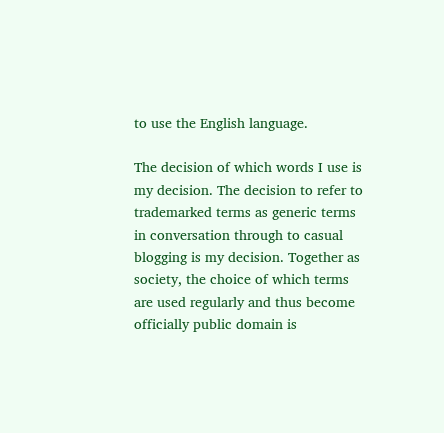to use the English language.

The decision of which words I use is my decision. The decision to refer to trademarked terms as generic terms in conversation through to casual blogging is my decision. Together as society, the choice of which terms are used regularly and thus become officially public domain is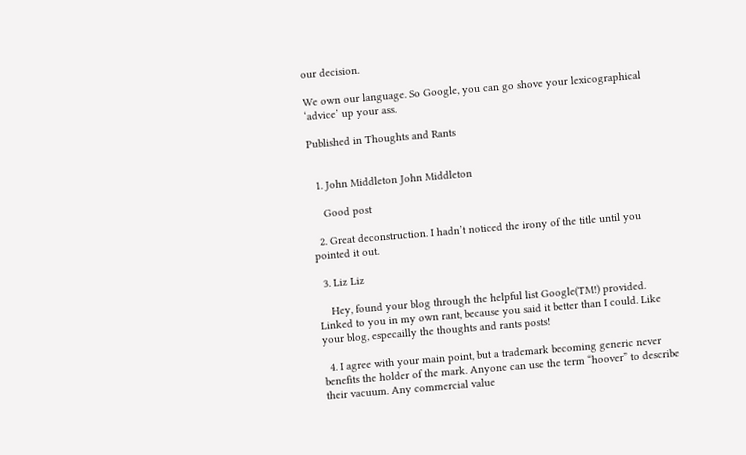our decision.

We own our language. So Google, you can go shove your lexicographical ‘advice’ up your ass.

Published in Thoughts and Rants


  1. John Middleton John Middleton

    Good post

  2. Great deconstruction. I hadn’t noticed the irony of the title until you pointed it out.

  3. Liz Liz

    Hey, found your blog through the helpful list Google(TM!) provided. Linked to you in my own rant, because you said it better than I could. Like your blog, especailly the thoughts and rants posts!

  4. I agree with your main point, but a trademark becoming generic never benefits the holder of the mark. Anyone can use the term “hoover” to describe their vacuum. Any commercial value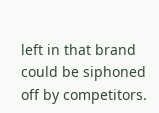left in that brand could be siphoned off by competitors.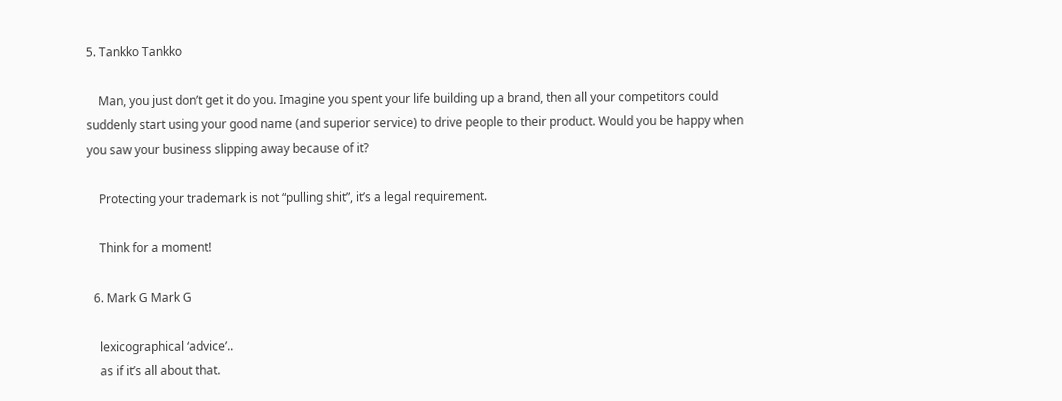5. Tankko Tankko

    Man, you just don’t get it do you. Imagine you spent your life building up a brand, then all your competitors could suddenly start using your good name (and superior service) to drive people to their product. Would you be happy when you saw your business slipping away because of it?

    Protecting your trademark is not “pulling shit”, it’s a legal requirement.

    Think for a moment!

  6. Mark G Mark G

    lexicographical ‘advice’..
    as if it’s all about that.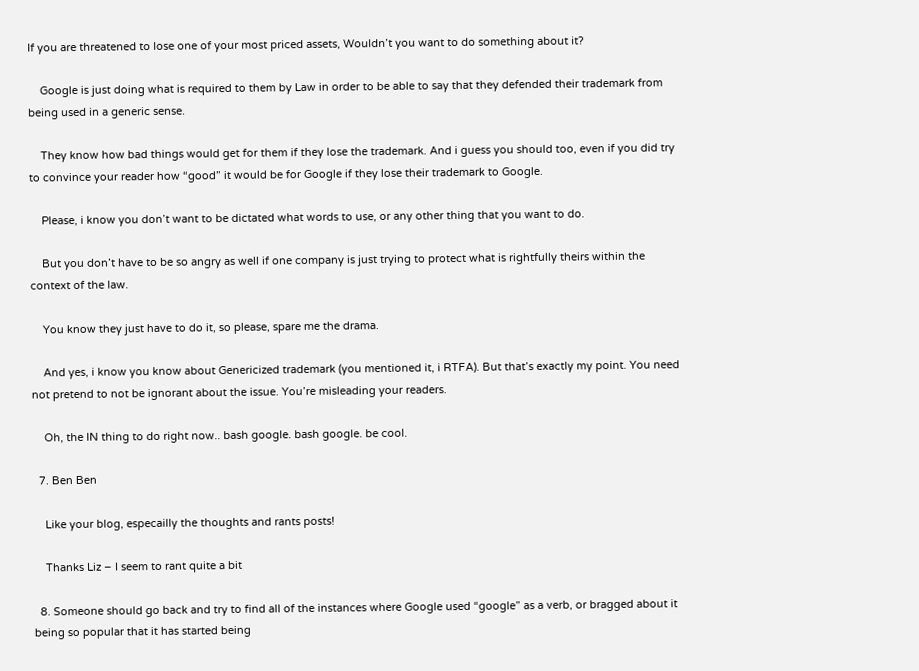If you are threatened to lose one of your most priced assets, Wouldn’t you want to do something about it?

    Google is just doing what is required to them by Law in order to be able to say that they defended their trademark from being used in a generic sense.

    They know how bad things would get for them if they lose the trademark. And i guess you should too, even if you did try to convince your reader how “good” it would be for Google if they lose their trademark to Google.

    Please, i know you don’t want to be dictated what words to use, or any other thing that you want to do.

    But you don’t have to be so angry as well if one company is just trying to protect what is rightfully theirs within the context of the law.

    You know they just have to do it, so please, spare me the drama.

    And yes, i know you know about Genericized trademark (you mentioned it, i RTFA). But that’s exactly my point. You need not pretend to not be ignorant about the issue. You’re misleading your readers.

    Oh, the IN thing to do right now.. bash google. bash google. be cool.

  7. Ben Ben

    Like your blog, especailly the thoughts and rants posts!

    Thanks Liz – I seem to rant quite a bit

  8. Someone should go back and try to find all of the instances where Google used “google” as a verb, or bragged about it being so popular that it has started being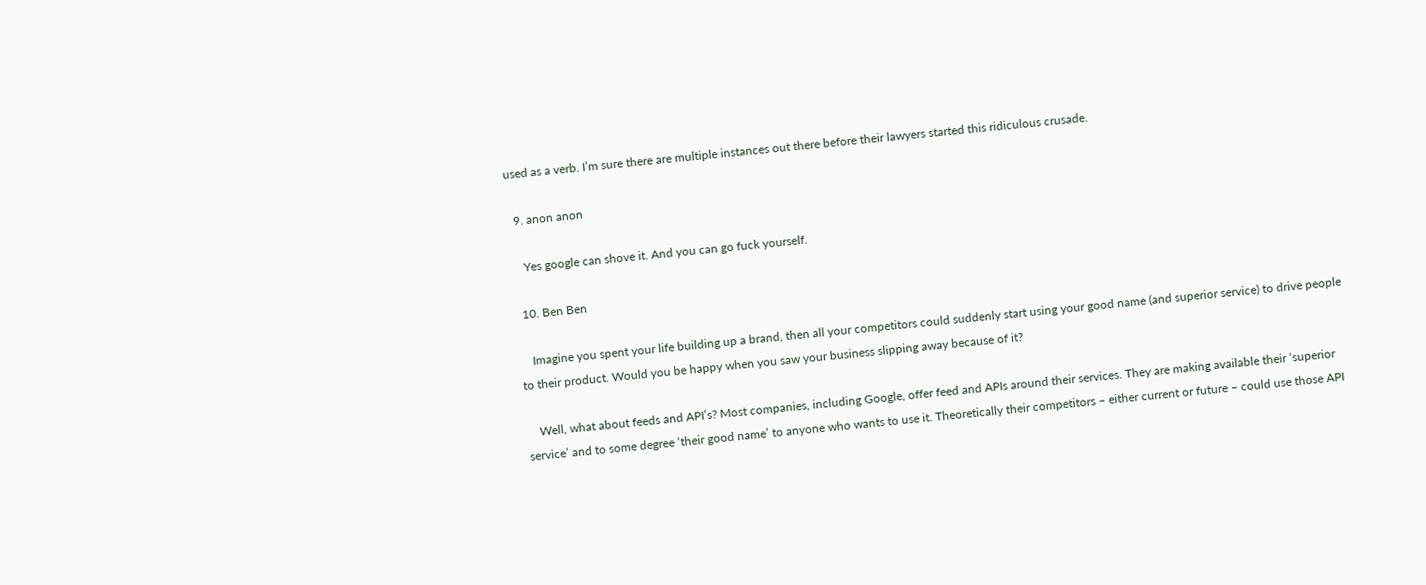used as a verb. I’m sure there are multiple instances out there before their lawyers started this ridiculous crusade.

  9. anon anon

    Yes google can shove it. And you can go fuck yourself.

  10. Ben Ben

    Imagine you spent your life building up a brand, then all your competitors could suddenly start using your good name (and superior service) to drive people to their product. Would you be happy when you saw your business slipping away because of it?

    Well, what about feeds and API’s? Most companies, including Google, offer feed and APIs around their services. They are making available their ‘superior service’ and to some degree ‘their good name’ to anyone who wants to use it. Theoretically their competitors – either current or future – could use those API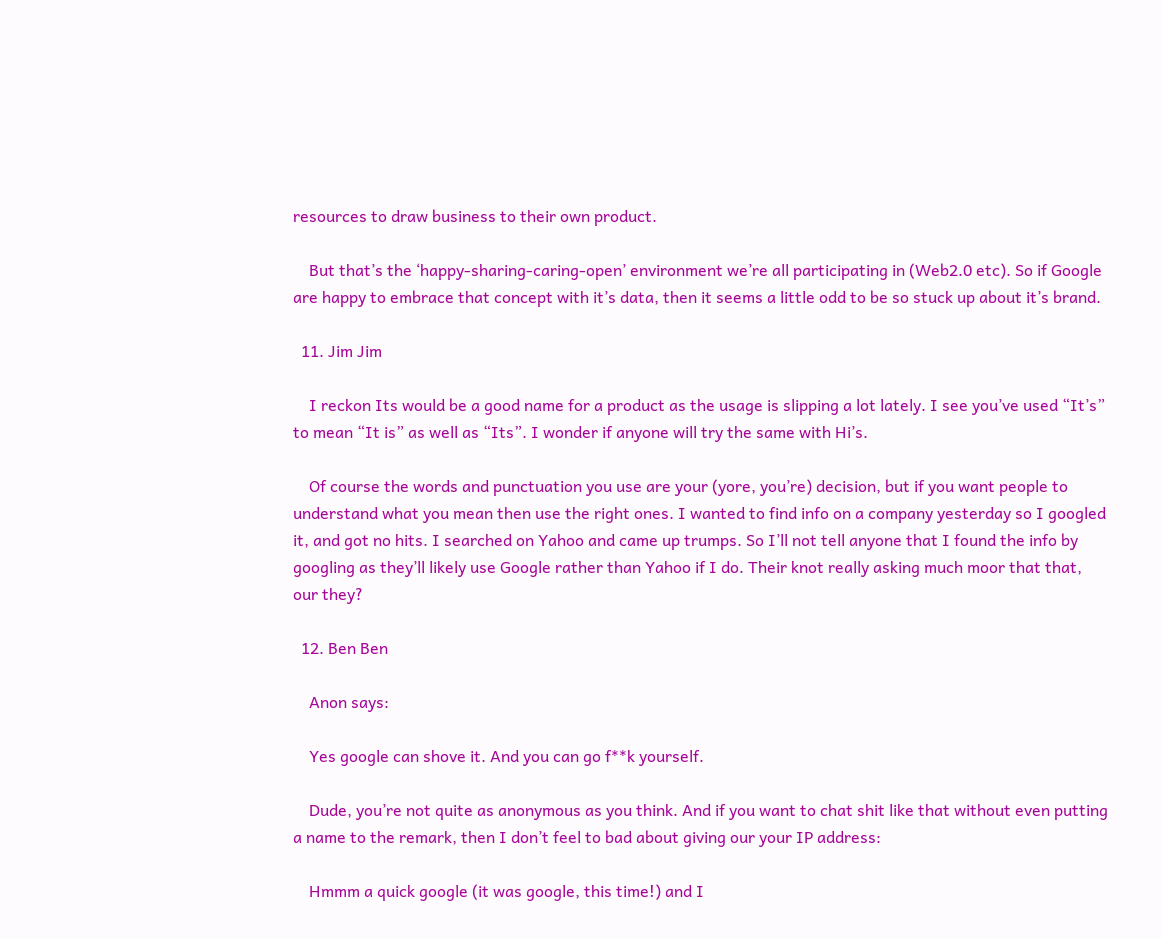resources to draw business to their own product.

    But that’s the ‘happy-sharing-caring-open’ environment we’re all participating in (Web2.0 etc). So if Google are happy to embrace that concept with it’s data, then it seems a little odd to be so stuck up about it’s brand.

  11. Jim Jim

    I reckon Its would be a good name for a product as the usage is slipping a lot lately. I see you’ve used “It’s” to mean “It is” as well as “Its”. I wonder if anyone will try the same with Hi’s.

    Of course the words and punctuation you use are your (yore, you’re) decision, but if you want people to understand what you mean then use the right ones. I wanted to find info on a company yesterday so I googled it, and got no hits. I searched on Yahoo and came up trumps. So I’ll not tell anyone that I found the info by googling as they’ll likely use Google rather than Yahoo if I do. Their knot really asking much moor that that, our they?

  12. Ben Ben

    Anon says:

    Yes google can shove it. And you can go f**k yourself.

    Dude, you’re not quite as anonymous as you think. And if you want to chat shit like that without even putting a name to the remark, then I don’t feel to bad about giving our your IP address:

    Hmmm a quick google (it was google, this time!) and I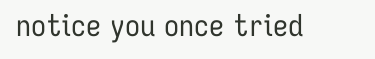notice you once tried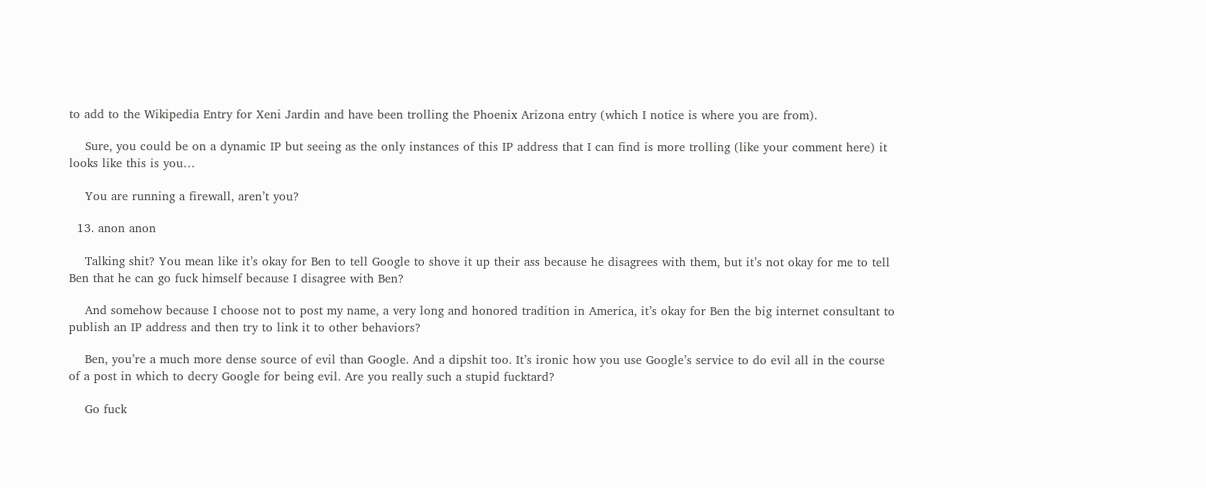to add to the Wikipedia Entry for Xeni Jardin and have been trolling the Phoenix Arizona entry (which I notice is where you are from).

    Sure, you could be on a dynamic IP but seeing as the only instances of this IP address that I can find is more trolling (like your comment here) it looks like this is you…

    You are running a firewall, aren’t you?

  13. anon anon

    Talking shit? You mean like it’s okay for Ben to tell Google to shove it up their ass because he disagrees with them, but it’s not okay for me to tell Ben that he can go fuck himself because I disagree with Ben?

    And somehow because I choose not to post my name, a very long and honored tradition in America, it’s okay for Ben the big internet consultant to publish an IP address and then try to link it to other behaviors?

    Ben, you’re a much more dense source of evil than Google. And a dipshit too. It’s ironic how you use Google’s service to do evil all in the course of a post in which to decry Google for being evil. Are you really such a stupid fucktard?

    Go fuck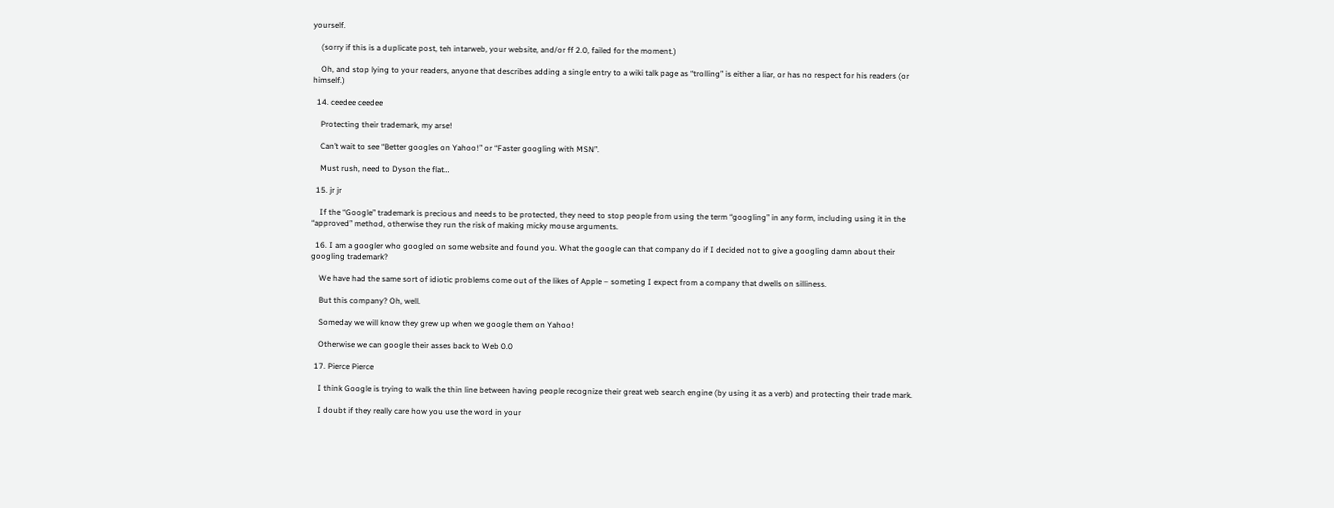yourself.

    (sorry if this is a duplicate post, teh intarweb, your website, and/or ff 2.0, failed for the moment.)

    Oh, and stop lying to your readers, anyone that describes adding a single entry to a wiki talk page as “trolling” is either a liar, or has no respect for his readers (or himself.)

  14. ceedee ceedee

    Protecting their trademark, my arse!

    Can’t wait to see “Better googles on Yahoo!” or “Faster googling with MSN”.

    Must rush, need to Dyson the flat…

  15. jr jr

    If the “Google” trademark is precious and needs to be protected, they need to stop people from using the term “googling” in any form, including using it in the “approved” method, otherwise they run the risk of making micky mouse arguments.

  16. I am a googler who googled on some website and found you. What the google can that company do if I decided not to give a googling damn about their googling trademark?

    We have had the same sort of idiotic problems come out of the likes of Apple – someting I expect from a company that dwells on silliness.

    But this company? Oh, well.

    Someday we will know they grew up when we google them on Yahoo!

    Otherwise we can google their asses back to Web 0.0

  17. Pierce Pierce

    I think Google is trying to walk the thin line between having people recognize their great web search engine (by using it as a verb) and protecting their trade mark.

    I doubt if they really care how you use the word in your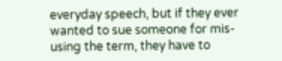everyday speech, but if they ever wanted to sue someone for mis-using the term, they have to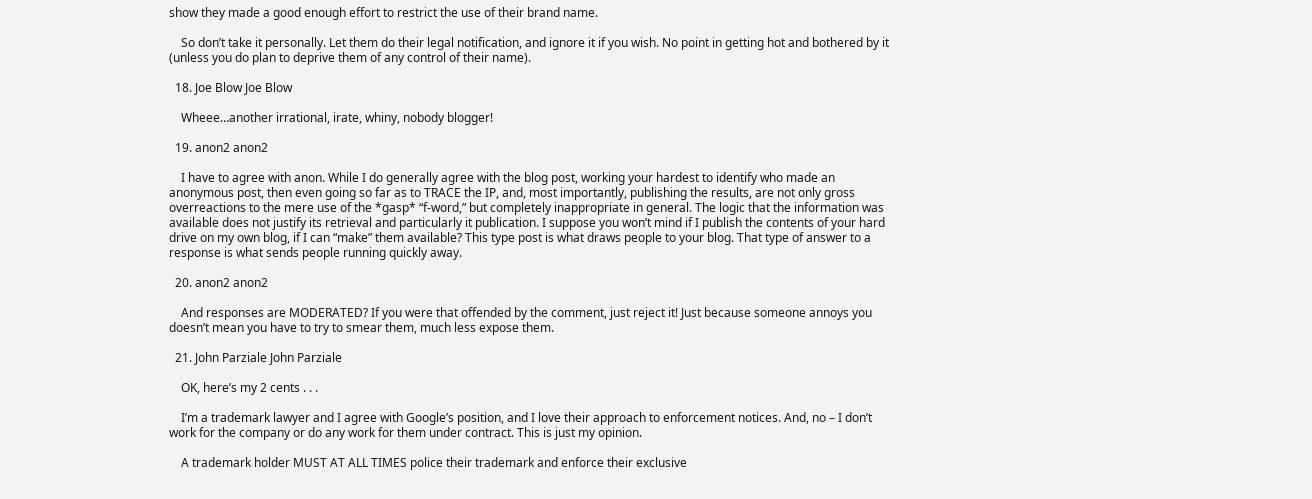show they made a good enough effort to restrict the use of their brand name.

    So don’t take it personally. Let them do their legal notification, and ignore it if you wish. No point in getting hot and bothered by it (unless you do plan to deprive them of any control of their name).

  18. Joe Blow Joe Blow

    Wheee…another irrational, irate, whiny, nobody blogger!

  19. anon2 anon2

    I have to agree with anon. While I do generally agree with the blog post, working your hardest to identify who made an anonymous post, then even going so far as to TRACE the IP, and, most importantly, publishing the results, are not only gross overreactions to the mere use of the *gasp* “f-word,” but completely inappropriate in general. The logic that the information was available does not justify its retrieval and particularly it publication. I suppose you won’t mind if I publish the contents of your hard drive on my own blog, if I can “make” them available? This type post is what draws people to your blog. That type of answer to a response is what sends people running quickly away.

  20. anon2 anon2

    And responses are MODERATED? If you were that offended by the comment, just reject it! Just because someone annoys you doesn’t mean you have to try to smear them, much less expose them.

  21. John Parziale John Parziale

    OK, here’s my 2 cents . . .

    I’m a trademark lawyer and I agree with Google’s position, and I love their approach to enforcement notices. And, no – I don’t work for the company or do any work for them under contract. This is just my opinion.

    A trademark holder MUST AT ALL TIMES police their trademark and enforce their exclusive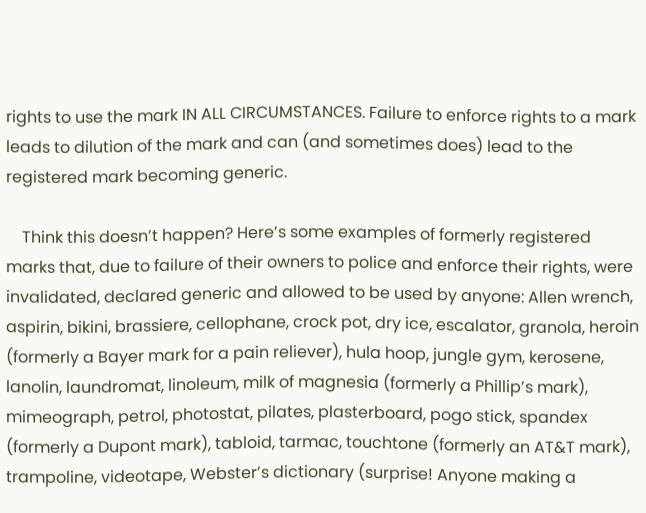rights to use the mark IN ALL CIRCUMSTANCES. Failure to enforce rights to a mark leads to dilution of the mark and can (and sometimes does) lead to the registered mark becoming generic.

    Think this doesn’t happen? Here’s some examples of formerly registered marks that, due to failure of their owners to police and enforce their rights, were invalidated, declared generic and allowed to be used by anyone: Allen wrench, aspirin, bikini, brassiere, cellophane, crock pot, dry ice, escalator, granola, heroin (formerly a Bayer mark for a pain reliever), hula hoop, jungle gym, kerosene, lanolin, laundromat, linoleum, milk of magnesia (formerly a Phillip’s mark), mimeograph, petrol, photostat, pilates, plasterboard, pogo stick, spandex (formerly a Dupont mark), tabloid, tarmac, touchtone (formerly an AT&T mark), trampoline, videotape, Webster’s dictionary (surprise! Anyone making a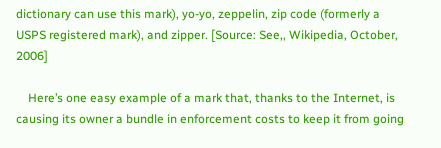dictionary can use this mark), yo-yo, zeppelin, zip code (formerly a USPS registered mark), and zipper. [Source: See,, Wikipedia, October, 2006]

    Here’s one easy example of a mark that, thanks to the Internet, is causing its owner a bundle in enforcement costs to keep it from going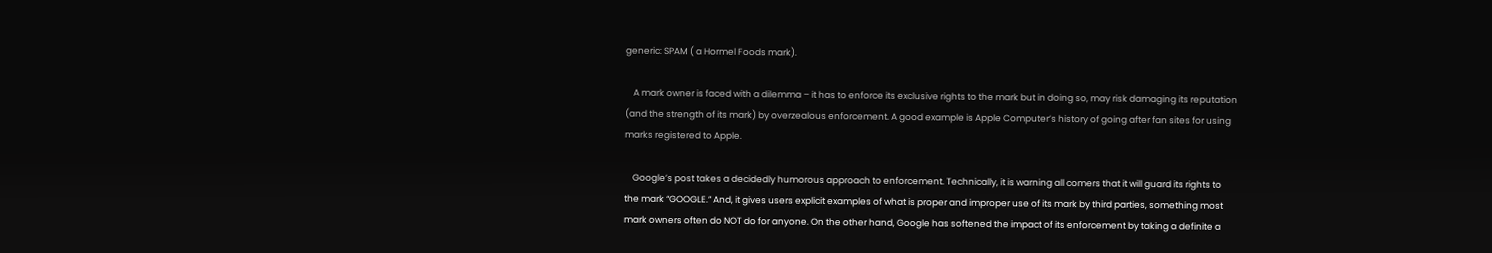generic: SPAM ( a Hormel Foods mark).

    A mark owner is faced with a dilemma – it has to enforce its exclusive rights to the mark but in doing so, may risk damaging its reputation (and the strength of its mark) by overzealous enforcement. A good example is Apple Computer’s history of going after fan sites for using marks registered to Apple.

    Google’s post takes a decidedly humorous approach to enforcement. Technically, it is warning all comers that it will guard its rights to the mark “GOOGLE.” And, it gives users explicit examples of what is proper and improper use of its mark by third parties, something most mark owners often do NOT do for anyone. On the other hand, Google has softened the impact of its enforcement by taking a definite a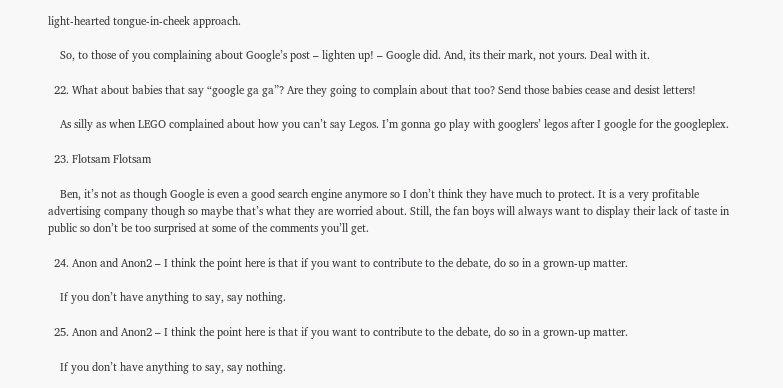light-hearted tongue-in-cheek approach.

    So, to those of you complaining about Google’s post – lighten up! – Google did. And, its their mark, not yours. Deal with it.

  22. What about babies that say “google ga ga”? Are they going to complain about that too? Send those babies cease and desist letters!

    As silly as when LEGO complained about how you can’t say Legos. I’m gonna go play with googlers’ legos after I google for the googleplex.

  23. Flotsam Flotsam

    Ben, it’s not as though Google is even a good search engine anymore so I don’t think they have much to protect. It is a very profitable advertising company though so maybe that’s what they are worried about. Still, the fan boys will always want to display their lack of taste in public so don’t be too surprised at some of the comments you’ll get.

  24. Anon and Anon2 – I think the point here is that if you want to contribute to the debate, do so in a grown-up matter.

    If you don’t have anything to say, say nothing.

  25. Anon and Anon2 – I think the point here is that if you want to contribute to the debate, do so in a grown-up matter.

    If you don’t have anything to say, say nothing.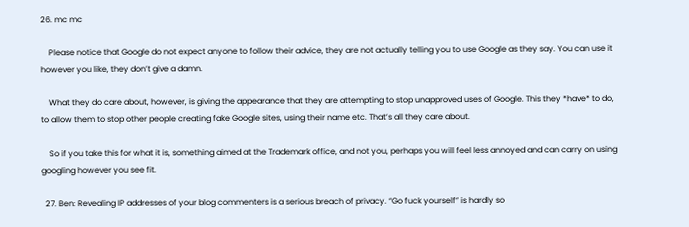26. mc mc

    Please notice that Google do not expect anyone to follow their advice, they are not actually telling you to use Google as they say. You can use it however you like, they don’t give a damn.

    What they do care about, however, is giving the appearance that they are attempting to stop unapproved uses of Google. This they *have* to do, to allow them to stop other people creating fake Google sites, using their name etc. That’s all they care about.

    So if you take this for what it is, something aimed at the Trademark office, and not you, perhaps you will feel less annoyed and can carry on using googling however you see fit.

  27. Ben: Revealing IP addresses of your blog commenters is a serious breach of privacy. “Go fuck yourself” is hardly so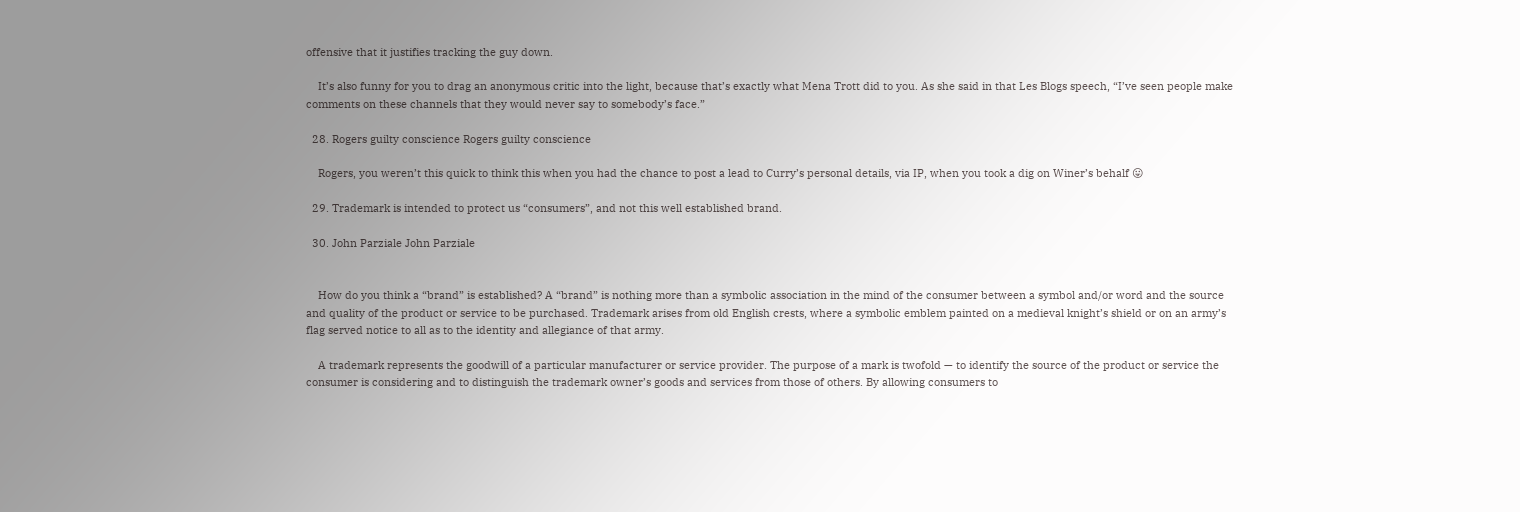offensive that it justifies tracking the guy down.

    It’s also funny for you to drag an anonymous critic into the light, because that’s exactly what Mena Trott did to you. As she said in that Les Blogs speech, “I’ve seen people make comments on these channels that they would never say to somebody’s face.”

  28. Rogers guilty conscience Rogers guilty conscience

    Rogers, you weren’t this quick to think this when you had the chance to post a lead to Curry’s personal details, via IP, when you took a dig on Winer’s behalf 😛

  29. Trademark is intended to protect us “consumers”, and not this well established brand.

  30. John Parziale John Parziale


    How do you think a “brand” is established? A “brand” is nothing more than a symbolic association in the mind of the consumer between a symbol and/or word and the source and quality of the product or service to be purchased. Trademark arises from old English crests, where a symbolic emblem painted on a medieval knight’s shield or on an army’s flag served notice to all as to the identity and allegiance of that army.

    A trademark represents the goodwill of a particular manufacturer or service provider. The purpose of a mark is twofold — to identify the source of the product or service the consumer is considering and to distinguish the trademark owner’s goods and services from those of others. By allowing consumers to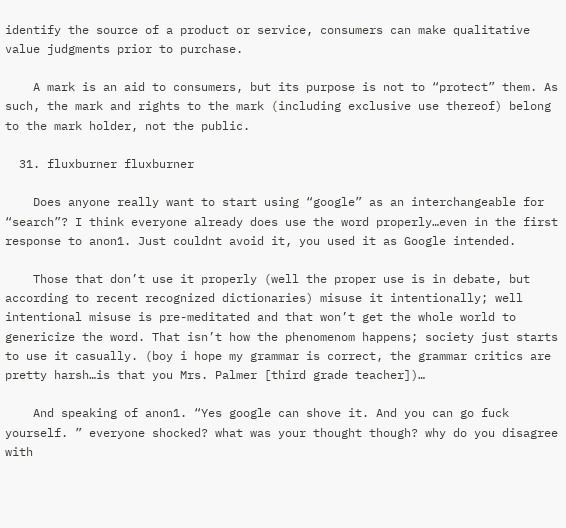identify the source of a product or service, consumers can make qualitative value judgments prior to purchase.

    A mark is an aid to consumers, but its purpose is not to “protect” them. As such, the mark and rights to the mark (including exclusive use thereof) belong to the mark holder, not the public.

  31. fluxburner fluxburner

    Does anyone really want to start using “google” as an interchangeable for “search”? I think everyone already does use the word properly…even in the first response to anon1. Just couldnt avoid it, you used it as Google intended.

    Those that don’t use it properly (well the proper use is in debate, but according to recent recognized dictionaries) misuse it intentionally; well intentional misuse is pre-meditated and that won’t get the whole world to genericize the word. That isn’t how the phenomenom happens; society just starts to use it casually. (boy i hope my grammar is correct, the grammar critics are pretty harsh…is that you Mrs. Palmer [third grade teacher])…

    And speaking of anon1. “Yes google can shove it. And you can go fuck yourself. ” everyone shocked? what was your thought though? why do you disagree with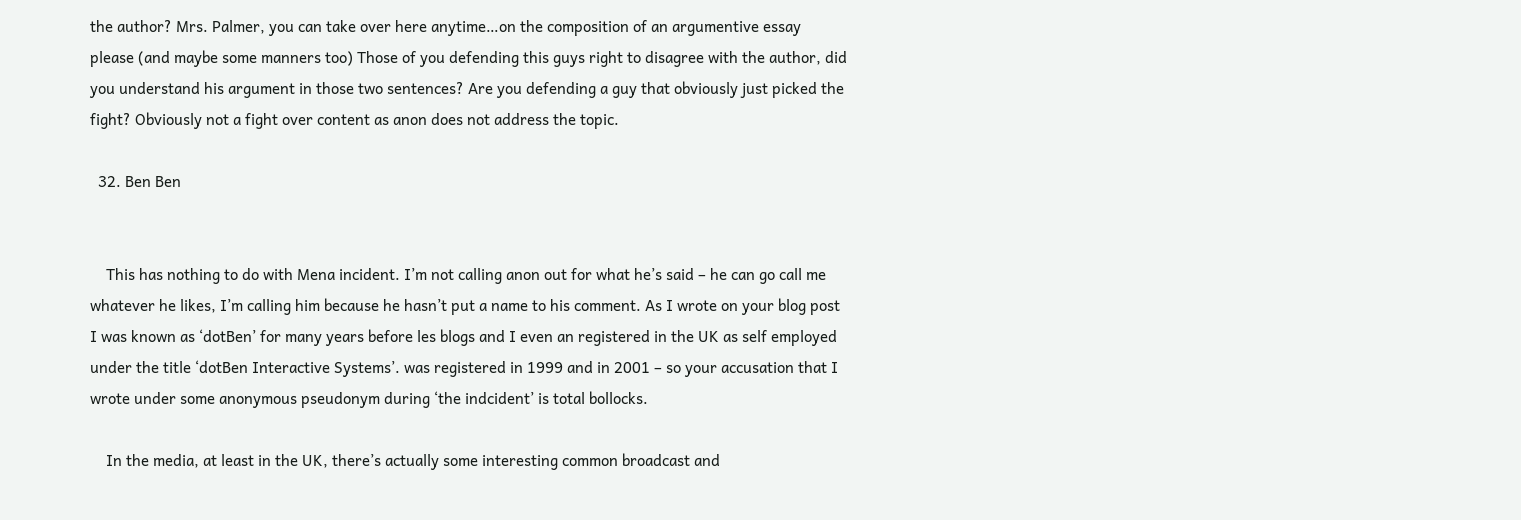the author? Mrs. Palmer, you can take over here anytime…on the composition of an argumentive essay please (and maybe some manners too) Those of you defending this guys right to disagree with the author, did you understand his argument in those two sentences? Are you defending a guy that obviously just picked the fight? Obviously not a fight over content as anon does not address the topic.

  32. Ben Ben


    This has nothing to do with Mena incident. I’m not calling anon out for what he’s said – he can go call me whatever he likes, I’m calling him because he hasn’t put a name to his comment. As I wrote on your blog post I was known as ‘dotBen’ for many years before les blogs and I even an registered in the UK as self employed under the title ‘dotBen Interactive Systems’. was registered in 1999 and in 2001 – so your accusation that I wrote under some anonymous pseudonym during ‘the indcident’ is total bollocks.

    In the media, at least in the UK, there’s actually some interesting common broadcast and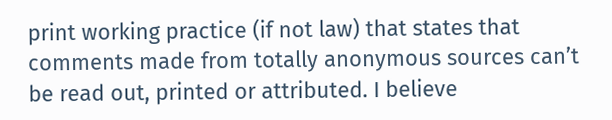print working practice (if not law) that states that comments made from totally anonymous sources can’t be read out, printed or attributed. I believe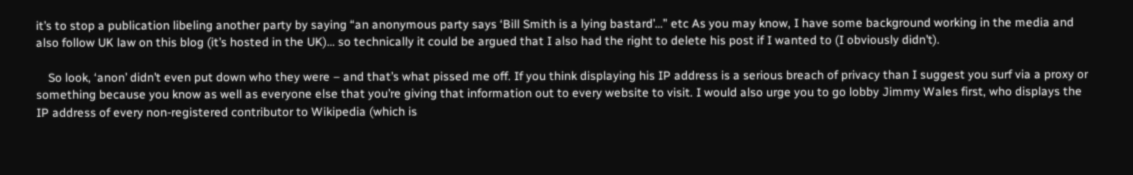it’s to stop a publication libeling another party by saying “an anonymous party says ‘Bill Smith is a lying bastard’…” etc As you may know, I have some background working in the media and also follow UK law on this blog (it’s hosted in the UK)… so technically it could be argued that I also had the right to delete his post if I wanted to (I obviously didn’t).

    So look, ‘anon’ didn’t even put down who they were – and that’s what pissed me off. If you think displaying his IP address is a serious breach of privacy than I suggest you surf via a proxy or something because you know as well as everyone else that you’re giving that information out to every website to visit. I would also urge you to go lobby Jimmy Wales first, who displays the IP address of every non-registered contributor to Wikipedia (which is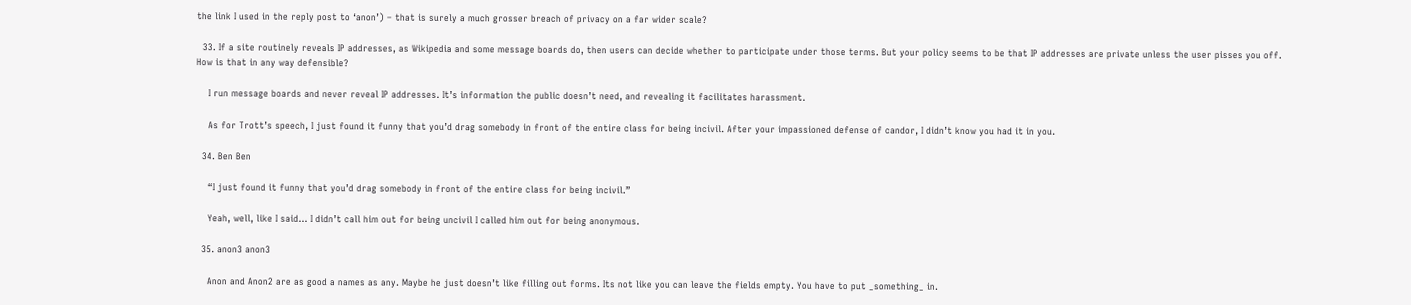the link I used in the reply post to ‘anon’) – that is surely a much grosser breach of privacy on a far wider scale?

  33. If a site routinely reveals IP addresses, as Wikipedia and some message boards do, then users can decide whether to participate under those terms. But your policy seems to be that IP addresses are private unless the user pisses you off. How is that in any way defensible?

    I run message boards and never reveal IP addresses. It’s information the public doesn’t need, and revealing it facilitates harassment.

    As for Trott’s speech, I just found it funny that you’d drag somebody in front of the entire class for being incivil. After your impassioned defense of candor, I didn’t know you had it in you.

  34. Ben Ben

    “I just found it funny that you’d drag somebody in front of the entire class for being incivil.”

    Yeah, well, like I said… I didn’t call him out for being uncivil I called him out for being anonymous.

  35. anon3 anon3

    Anon and Anon2 are as good a names as any. Maybe he just doesn’t like filling out forms. Its not like you can leave the fields empty. You have to put _something_ in.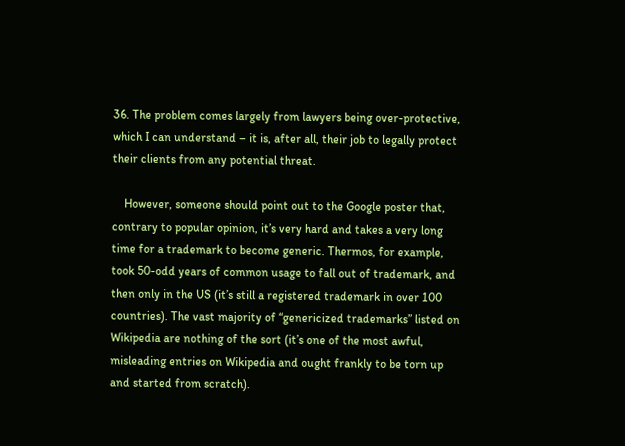36. The problem comes largely from lawyers being over-protective, which I can understand – it is, after all, their job to legally protect their clients from any potential threat.

    However, someone should point out to the Google poster that, contrary to popular opinion, it’s very hard and takes a very long time for a trademark to become generic. Thermos, for example, took 50-odd years of common usage to fall out of trademark, and then only in the US (it’s still a registered trademark in over 100 countries). The vast majority of “genericized trademarks” listed on Wikipedia are nothing of the sort (it’s one of the most awful, misleading entries on Wikipedia and ought frankly to be torn up and started from scratch).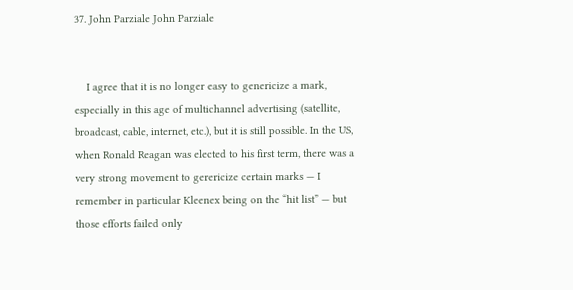37. John Parziale John Parziale


    I agree that it is no longer easy to genericize a mark, especially in this age of multichannel advertising (satellite, broadcast, cable, internet, etc.), but it is still possible. In the US, when Ronald Reagan was elected to his first term, there was a very strong movement to gerericize certain marks — I remember in particular Kleenex being on the “hit list” — but those efforts failed only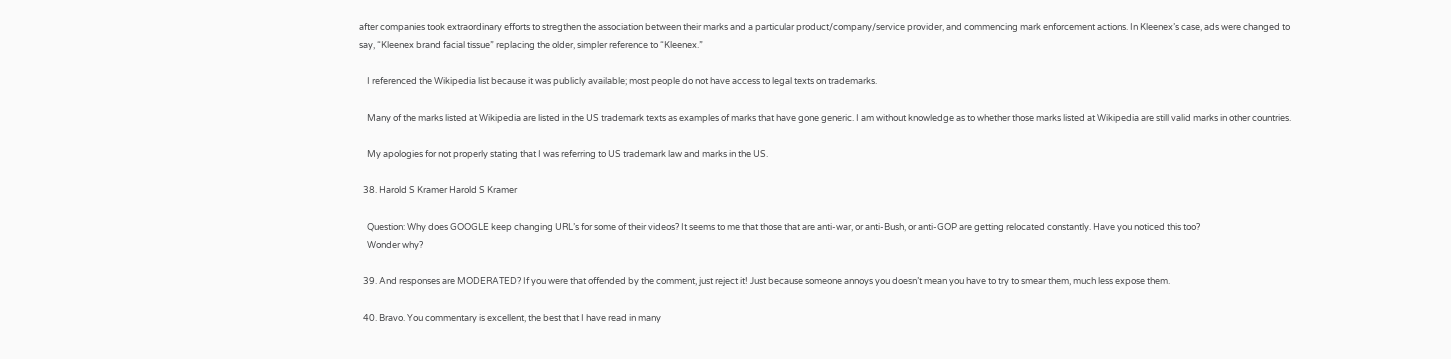after companies took extraordinary efforts to stregthen the association between their marks and a particular product/company/service provider, and commencing mark enforcement actions. In Kleenex’s case, ads were changed to say, “Kleenex brand facial tissue” replacing the older, simpler reference to “Kleenex.”

    I referenced the Wikipedia list because it was publicly available; most people do not have access to legal texts on trademarks.

    Many of the marks listed at Wikipedia are listed in the US trademark texts as examples of marks that have gone generic. I am without knowledge as to whether those marks listed at Wikipedia are still valid marks in other countries.

    My apologies for not properly stating that I was referring to US trademark law and marks in the US.

  38. Harold S Kramer Harold S Kramer

    Question: Why does GOOGLE keep changing URL’s for some of their videos? It seems to me that those that are anti-war, or anti-Bush, or anti-GOP are getting relocated constantly. Have you noticed this too?
    Wonder why?

  39. And responses are MODERATED? If you were that offended by the comment, just reject it! Just because someone annoys you doesn’t mean you have to try to smear them, much less expose them.

  40. Bravo. You commentary is excellent, the best that I have read in many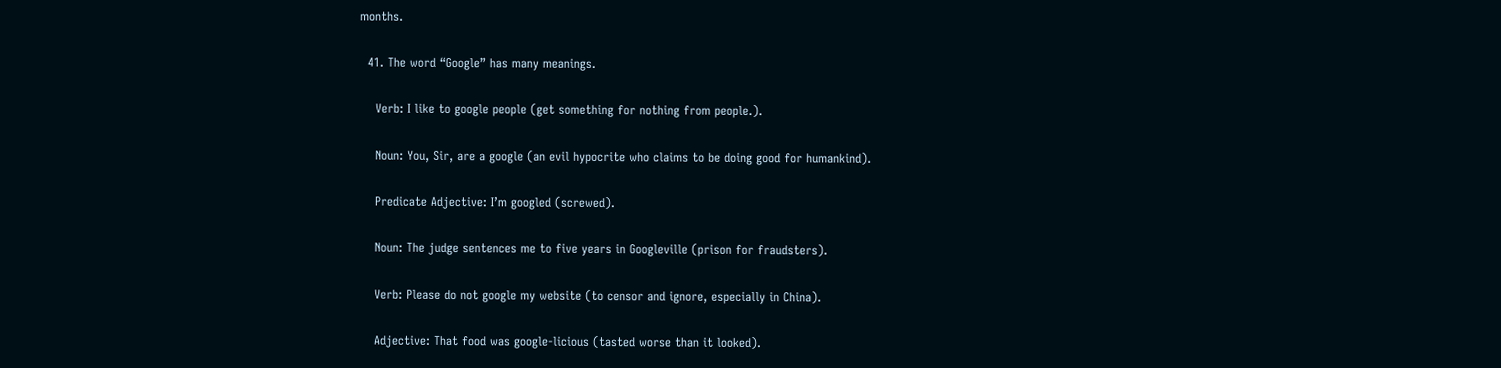months.

  41. The word “Google” has many meanings.

    Verb: I like to google people (get something for nothing from people.).

    Noun: You, Sir, are a google (an evil hypocrite who claims to be doing good for humankind).

    Predicate Adjective: I’m googled (screwed).

    Noun: The judge sentences me to five years in Googleville (prison for fraudsters).

    Verb: Please do not google my website (to censor and ignore, especially in China).

    Adjective: That food was google-licious (tasted worse than it looked).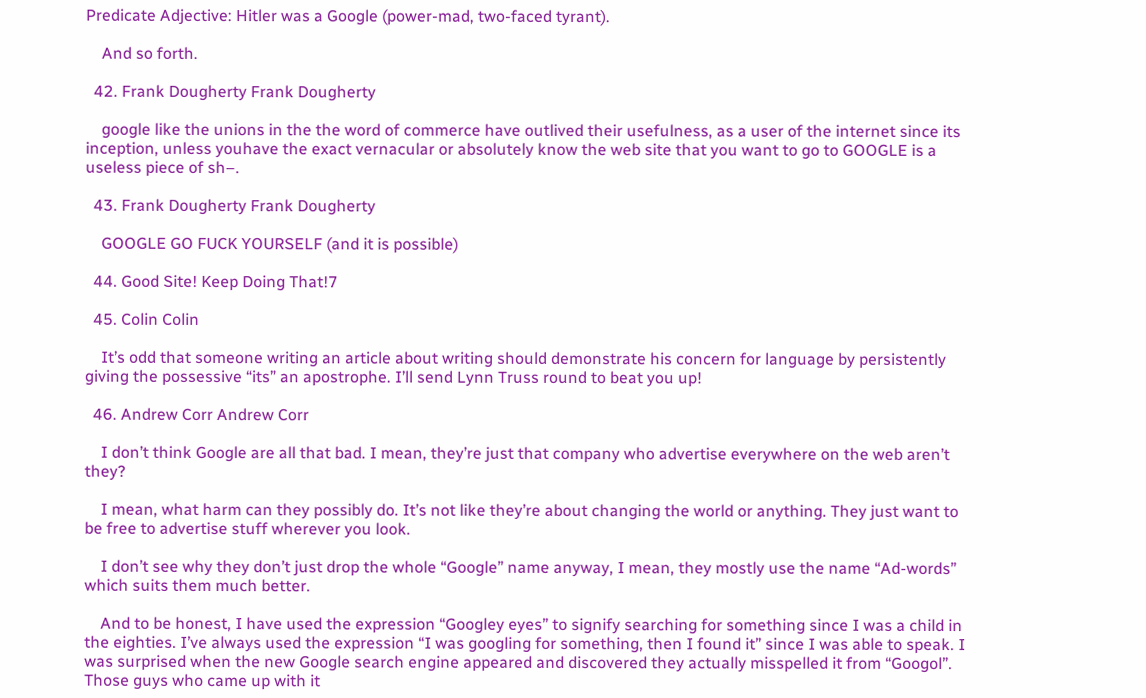Predicate Adjective: Hitler was a Google (power-mad, two-faced tyrant).

    And so forth.

  42. Frank Dougherty Frank Dougherty

    google like the unions in the the word of commerce have outlived their usefulness, as a user of the internet since its inception, unless youhave the exact vernacular or absolutely know the web site that you want to go to GOOGLE is a useless piece of sh–.

  43. Frank Dougherty Frank Dougherty

    GOOGLE GO FUCK YOURSELF (and it is possible)

  44. Good Site! Keep Doing That!7

  45. Colin Colin

    It’s odd that someone writing an article about writing should demonstrate his concern for language by persistently giving the possessive “its” an apostrophe. I’ll send Lynn Truss round to beat you up!

  46. Andrew Corr Andrew Corr

    I don’t think Google are all that bad. I mean, they’re just that company who advertise everywhere on the web aren’t they?

    I mean, what harm can they possibly do. It’s not like they’re about changing the world or anything. They just want to be free to advertise stuff wherever you look.

    I don’t see why they don’t just drop the whole “Google” name anyway, I mean, they mostly use the name “Ad-words” which suits them much better.

    And to be honest, I have used the expression “Googley eyes” to signify searching for something since I was a child in the eighties. I’ve always used the expression “I was googling for something, then I found it” since I was able to speak. I was surprised when the new Google search engine appeared and discovered they actually misspelled it from “Googol”. Those guys who came up with it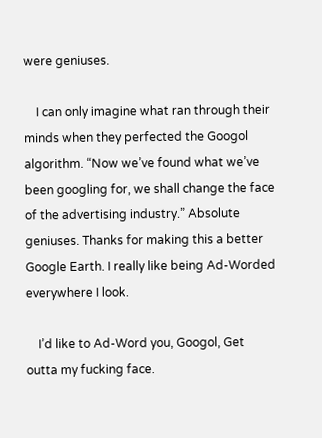were geniuses.

    I can only imagine what ran through their minds when they perfected the Googol algorithm. “Now we’ve found what we’ve been googling for, we shall change the face of the advertising industry.” Absolute geniuses. Thanks for making this a better Google Earth. I really like being Ad-Worded everywhere I look.

    I’d like to Ad-Word you, Googol, Get outta my fucking face.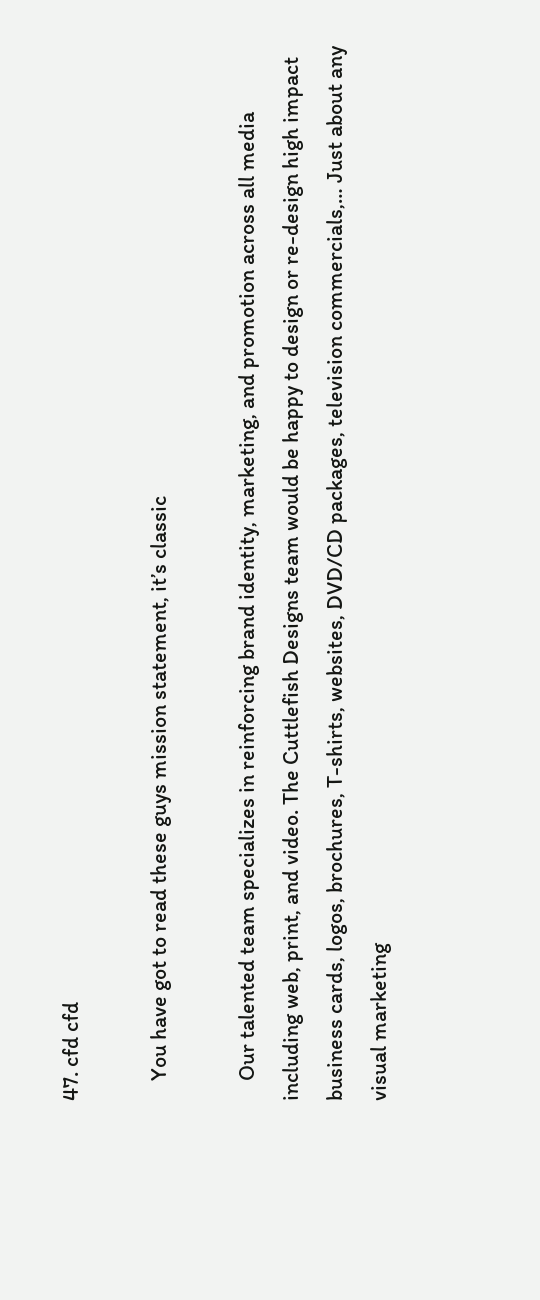47. cfd cfd

    You have got to read these guys mission statement, it’s classic

    Our talented team specializes in reinforcing brand identity, marketing, and promotion across all media including web, print, and video. The Cuttlefish Designs team would be happy to design or re-design high impact business cards, logos, brochures, T-shirts, websites, DVD/CD packages, television commercials,… Just about any visual marketing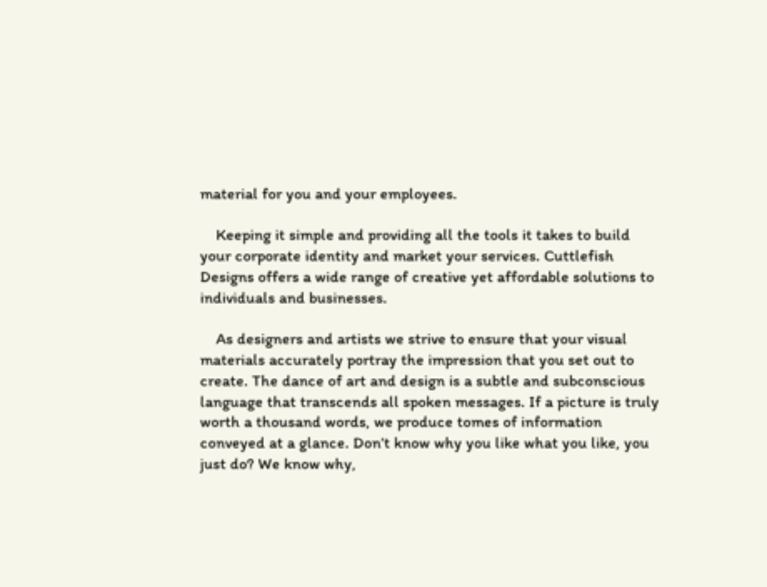material for you and your employees.

    Keeping it simple and providing all the tools it takes to build your corporate identity and market your services. Cuttlefish Designs offers a wide range of creative yet affordable solutions to individuals and businesses.

    As designers and artists we strive to ensure that your visual materials accurately portray the impression that you set out to create. The dance of art and design is a subtle and subconscious language that transcends all spoken messages. If a picture is truly worth a thousand words, we produce tomes of information conveyed at a glance. Don’t know why you like what you like, you just do? We know why,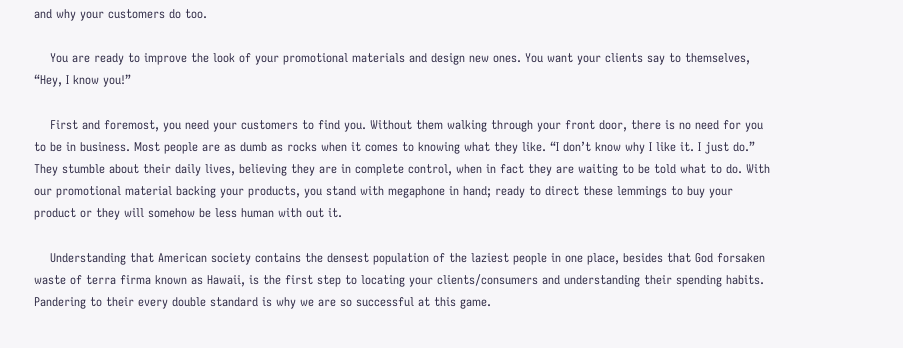and why your customers do too.

    You are ready to improve the look of your promotional materials and design new ones. You want your clients say to themselves, “Hey, I know you!”

    First and foremost, you need your customers to find you. Without them walking through your front door, there is no need for you to be in business. Most people are as dumb as rocks when it comes to knowing what they like. “I don’t know why I like it. I just do.” They stumble about their daily lives, believing they are in complete control, when in fact they are waiting to be told what to do. With our promotional material backing your products, you stand with megaphone in hand; ready to direct these lemmings to buy your product or they will somehow be less human with out it.

    Understanding that American society contains the densest population of the laziest people in one place, besides that God forsaken waste of terra firma known as Hawaii, is the first step to locating your clients/consumers and understanding their spending habits. Pandering to their every double standard is why we are so successful at this game.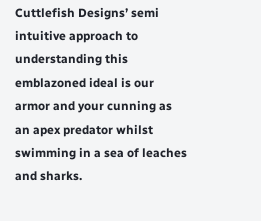Cuttlefish Designs’ semi intuitive approach to understanding this emblazoned ideal is our armor and your cunning as an apex predator whilst swimming in a sea of leaches and sharks.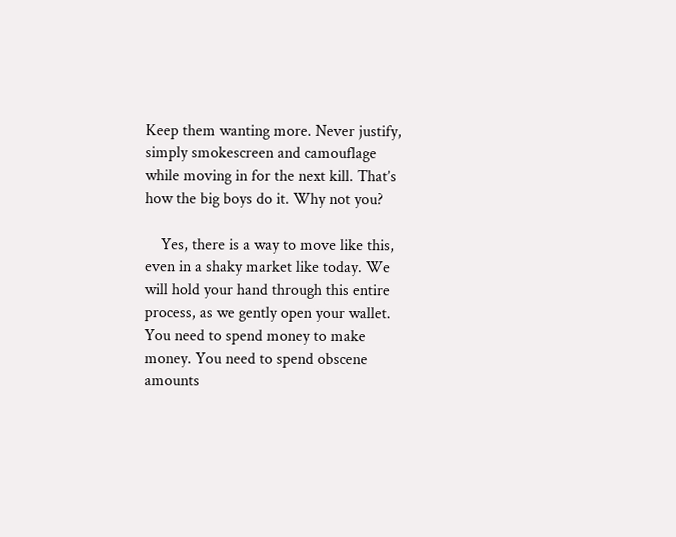Keep them wanting more. Never justify, simply smokescreen and camouflage while moving in for the next kill. That’s how the big boys do it. Why not you?

    Yes, there is a way to move like this, even in a shaky market like today. We will hold your hand through this entire process, as we gently open your wallet. You need to spend money to make money. You need to spend obscene amounts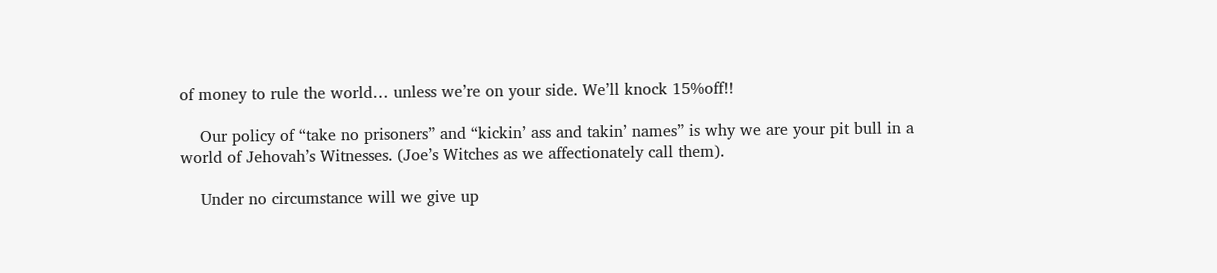of money to rule the world… unless we’re on your side. We’ll knock 15%off!!

    Our policy of “take no prisoners” and “kickin’ ass and takin’ names” is why we are your pit bull in a world of Jehovah’s Witnesses. (Joe’s Witches as we affectionately call them).

    Under no circumstance will we give up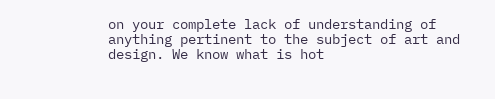on your complete lack of understanding of anything pertinent to the subject of art and design. We know what is hot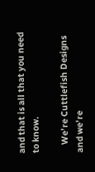and that is all that you need to know.

    We’re Cuttlefish Designs and we’re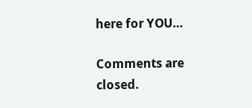here for YOU…

Comments are closed.